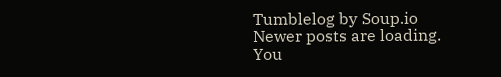Tumblelog by Soup.io
Newer posts are loading.
You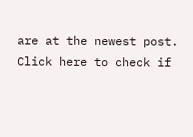are at the newest post.
Click here to check if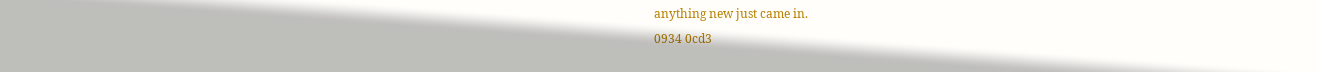anything new just came in.
0934 0cd3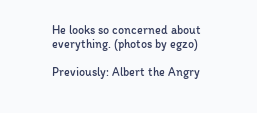He looks so concerned about everything. (photos by egzo)

Previously: Albert the Angry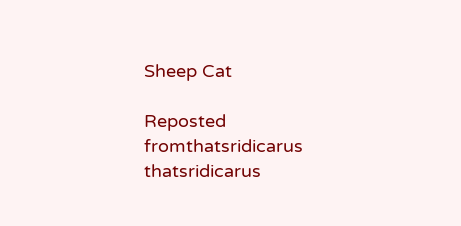Sheep Cat

Reposted fromthatsridicarus thatsridicarus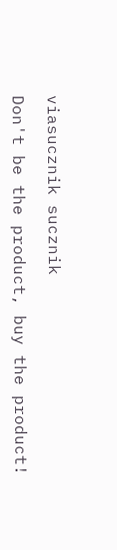viasucznik sucznik

Don't be the product, buy the product!